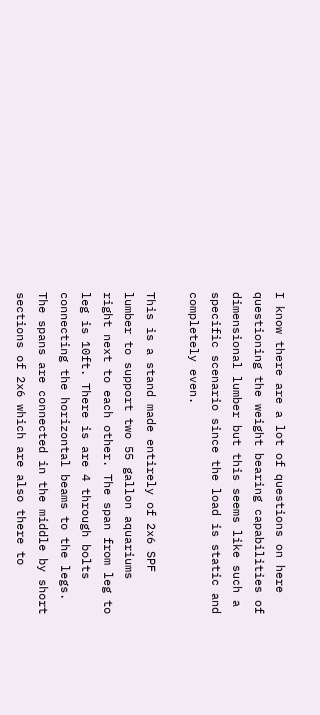I know there are a lot of questions on here questioning the weight bearing capabilities of dimensional lumber but this seems like such a specific scenario since the load is static and completely even.

This is a stand made entirely of 2x6 SPF lumber to support two 55 gallon aquariums right next to each other. The span from leg to leg is 10ft. There is are 4 through bolts connecting the horizontal beams to the legs. The spans are connected in the middle by short sections of 2x6 which are also there to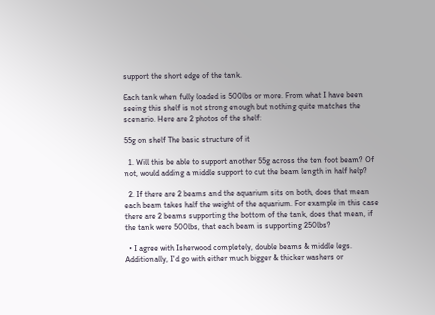support the short edge of the tank.

Each tank when fully loaded is 500lbs or more. From what I have been seeing this shelf is not strong enough but nothing quite matches the scenario. Here are 2 photos of the shelf:

55g on shelf The basic structure of it

  1. Will this be able to support another 55g across the ten foot beam? Of not, would adding a middle support to cut the beam length in half help?

  2. If there are 2 beams and the aquarium sits on both, does that mean each beam takes half the weight of the aquarium. For example in this case there are 2 beams supporting the bottom of the tank, does that mean, if the tank were 500lbs, that each beam is supporting 250lbs?

  • I agree with Isherwood completely, double beams & middle legs. Additionally, I'd go with either much bigger & thicker washers or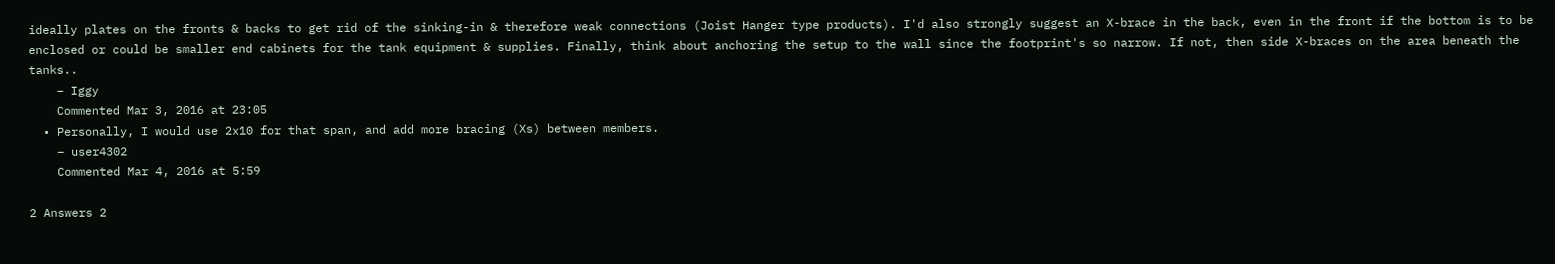ideally plates on the fronts & backs to get rid of the sinking-in & therefore weak connections (Joist Hanger type products). I'd also strongly suggest an X-brace in the back, even in the front if the bottom is to be enclosed or could be smaller end cabinets for the tank equipment & supplies. Finally, think about anchoring the setup to the wall since the footprint's so narrow. If not, then side X-braces on the area beneath the tanks..
    – Iggy
    Commented Mar 3, 2016 at 23:05
  • Personally, I would use 2x10 for that span, and add more bracing (Xs) between members.
    – user4302
    Commented Mar 4, 2016 at 5:59

2 Answers 2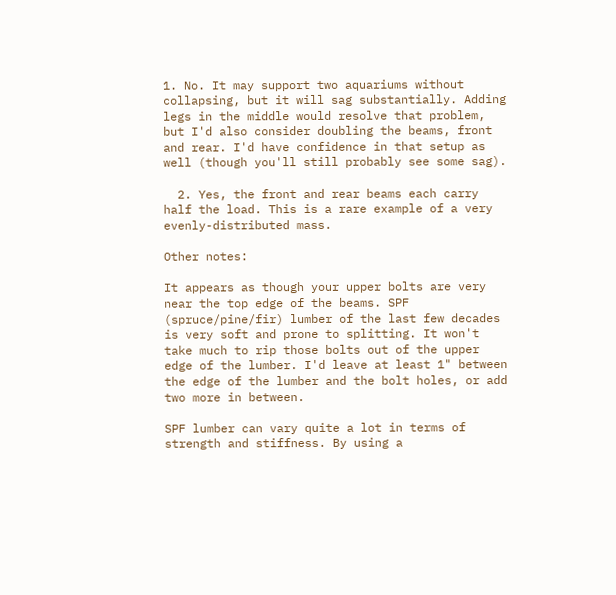1. No. It may support two aquariums without collapsing, but it will sag substantially. Adding legs in the middle would resolve that problem, but I'd also consider doubling the beams, front and rear. I'd have confidence in that setup as well (though you'll still probably see some sag).

  2. Yes, the front and rear beams each carry half the load. This is a rare example of a very evenly-distributed mass.

Other notes:

It appears as though your upper bolts are very near the top edge of the beams. SPF (spruce/pine/fir) lumber of the last few decades is very soft and prone to splitting. It won't take much to rip those bolts out of the upper edge of the lumber. I'd leave at least 1" between the edge of the lumber and the bolt holes, or add two more in between.

SPF lumber can vary quite a lot in terms of strength and stiffness. By using a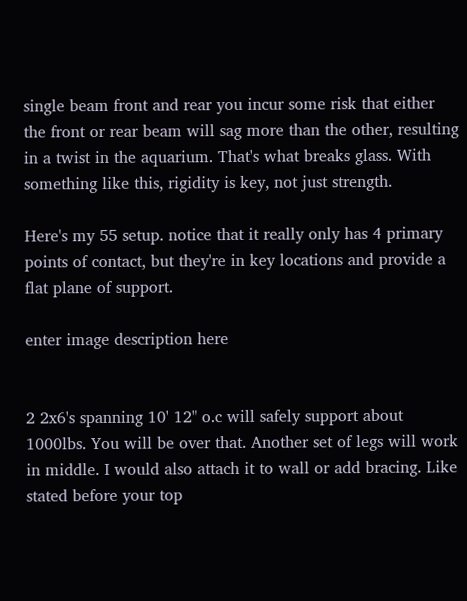single beam front and rear you incur some risk that either the front or rear beam will sag more than the other, resulting in a twist in the aquarium. That's what breaks glass. With something like this, rigidity is key, not just strength.

Here's my 55 setup. notice that it really only has 4 primary points of contact, but they're in key locations and provide a flat plane of support.

enter image description here


2 2x6's spanning 10' 12" o.c will safely support about 1000lbs. You will be over that. Another set of legs will work in middle. I would also attach it to wall or add bracing. Like stated before your top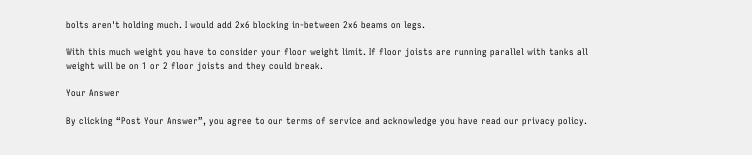bolts aren't holding much. I would add 2x6 blocking in-between 2x6 beams on legs.

With this much weight you have to consider your floor weight limit. If floor joists are running parallel with tanks all weight will be on 1 or 2 floor joists and they could break.

Your Answer

By clicking “Post Your Answer”, you agree to our terms of service and acknowledge you have read our privacy policy.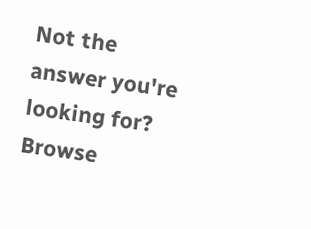Not the answer you're looking for? Browse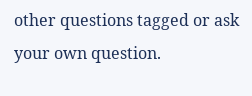other questions tagged or ask your own question.